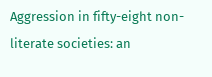Aggression in fifty-eight non-literate societies: an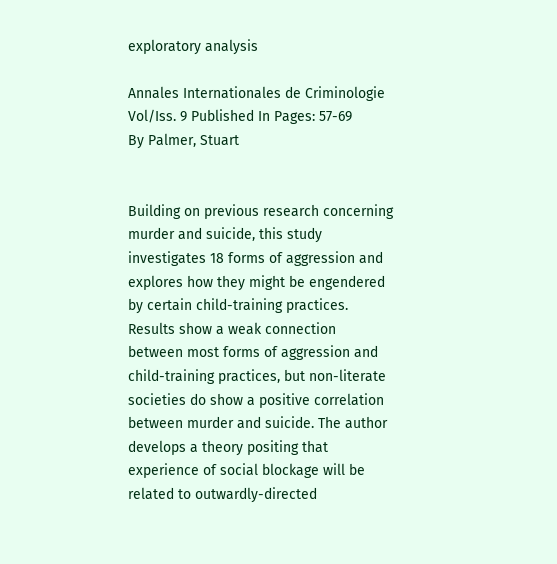exploratory analysis

Annales Internationales de Criminologie Vol/Iss. 9 Published In Pages: 57-69
By Palmer, Stuart


Building on previous research concerning murder and suicide, this study investigates 18 forms of aggression and explores how they might be engendered by certain child-training practices. Results show a weak connection between most forms of aggression and child-training practices, but non-literate societies do show a positive correlation between murder and suicide. The author develops a theory positing that experience of social blockage will be related to outwardly-directed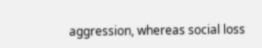aggression, whereas social loss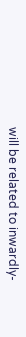will be related to inwardly-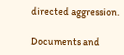directed aggression.

Documents and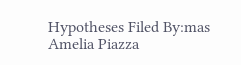Hypotheses Filed By:mas Amelia Piazza